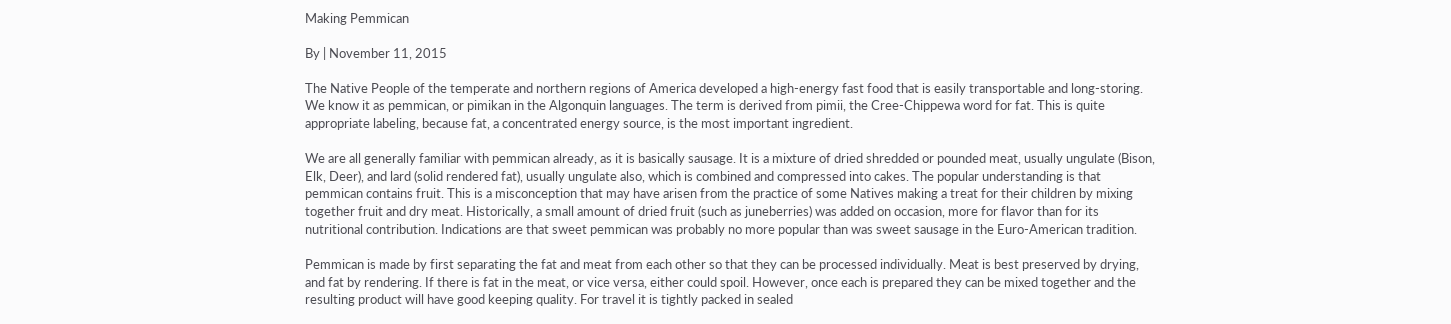Making Pemmican

By | November 11, 2015

The Native People of the temperate and northern regions of America developed a high-energy fast food that is easily transportable and long-storing. We know it as pemmican, or pimikan in the Algonquin languages. The term is derived from pimii, the Cree-Chippewa word for fat. This is quite appropriate labeling, because fat, a concentrated energy source, is the most important ingredient.

We are all generally familiar with pemmican already, as it is basically sausage. It is a mixture of dried shredded or pounded meat, usually ungulate (Bison, Elk, Deer), and lard (solid rendered fat), usually ungulate also, which is combined and compressed into cakes. The popular understanding is that pemmican contains fruit. This is a misconception that may have arisen from the practice of some Natives making a treat for their children by mixing together fruit and dry meat. Historically, a small amount of dried fruit (such as juneberries) was added on occasion, more for flavor than for its nutritional contribution. Indications are that sweet pemmican was probably no more popular than was sweet sausage in the Euro-American tradition.

Pemmican is made by first separating the fat and meat from each other so that they can be processed individually. Meat is best preserved by drying, and fat by rendering. If there is fat in the meat, or vice versa, either could spoil. However, once each is prepared they can be mixed together and the resulting product will have good keeping quality. For travel it is tightly packed in sealed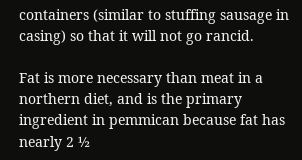containers (similar to stuffing sausage in casing) so that it will not go rancid.

Fat is more necessary than meat in a northern diet, and is the primary ingredient in pemmican because fat has nearly 2 ½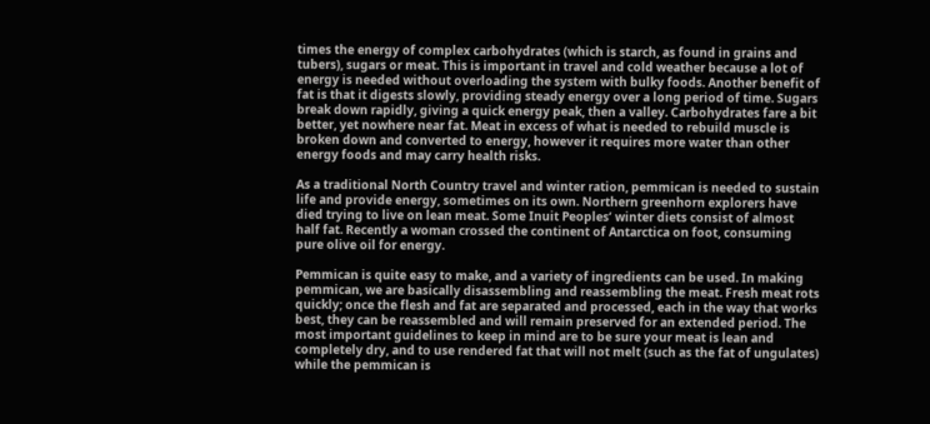times the energy of complex carbohydrates (which is starch, as found in grains and tubers), sugars or meat. This is important in travel and cold weather because a lot of energy is needed without overloading the system with bulky foods. Another benefit of fat is that it digests slowly, providing steady energy over a long period of time. Sugars break down rapidly, giving a quick energy peak, then a valley. Carbohydrates fare a bit better, yet nowhere near fat. Meat in excess of what is needed to rebuild muscle is broken down and converted to energy, however it requires more water than other energy foods and may carry health risks.

As a traditional North Country travel and winter ration, pemmican is needed to sustain life and provide energy, sometimes on its own. Northern greenhorn explorers have died trying to live on lean meat. Some Inuit Peoples’ winter diets consist of almost half fat. Recently a woman crossed the continent of Antarctica on foot, consuming pure olive oil for energy.

Pemmican is quite easy to make, and a variety of ingredients can be used. In making pemmican, we are basically disassembling and reassembling the meat. Fresh meat rots quickly; once the flesh and fat are separated and processed, each in the way that works best, they can be reassembled and will remain preserved for an extended period. The most important guidelines to keep in mind are to be sure your meat is lean and completely dry, and to use rendered fat that will not melt (such as the fat of ungulates) while the pemmican is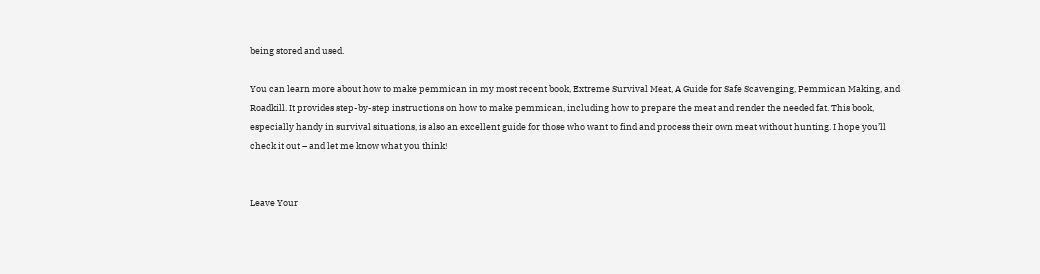being stored and used.

You can learn more about how to make pemmican in my most recent book, Extreme Survival Meat, A Guide for Safe Scavenging, Pemmican Making, and Roadkill. It provides step-by-step instructions on how to make pemmican, including how to prepare the meat and render the needed fat. This book, especially handy in survival situations, is also an excellent guide for those who want to find and process their own meat without hunting. I hope you’ll check it out – and let me know what you think!


Leave Your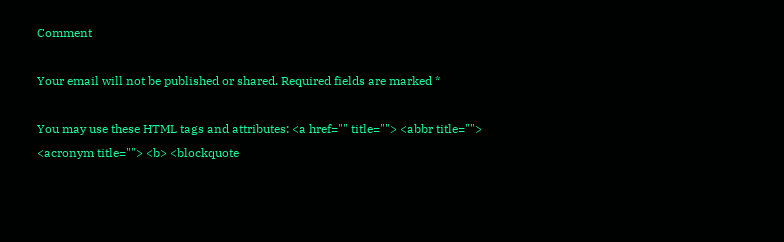Comment

Your email will not be published or shared. Required fields are marked *

You may use these HTML tags and attributes: <a href="" title=""> <abbr title=""> <acronym title=""> <b> <blockquote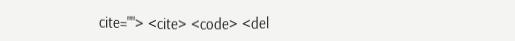cite=""> <cite> <code> <del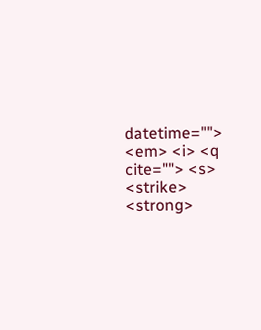datetime=""> <em> <i> <q cite=""> <s> <strike> <strong>